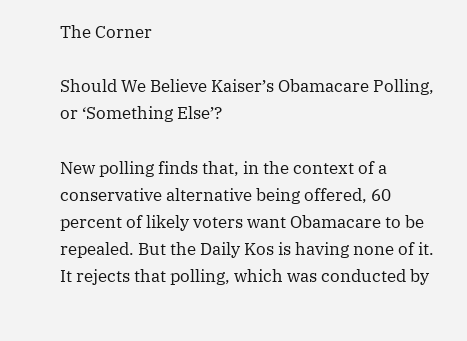The Corner

Should We Believe Kaiser’s Obamacare Polling, or ‘Something Else’?

New polling finds that, in the context of a conservative alternative being offered, 60 percent of likely voters want Obamacare to be repealed. But the Daily Kos is having none of it. It rejects that polling, which was conducted by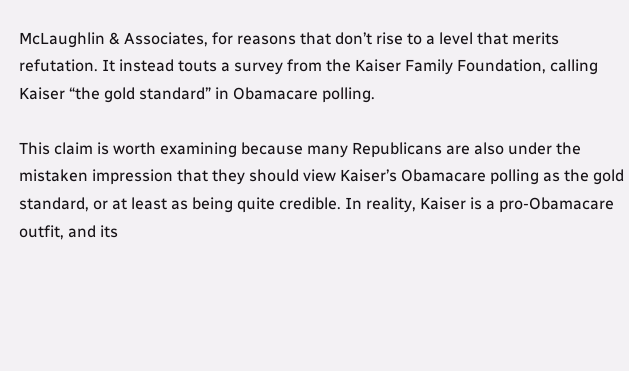McLaughlin & Associates, for reasons that don’t rise to a level that merits refutation. It instead touts a survey from the Kaiser Family Foundation, calling Kaiser “the gold standard” in Obamacare polling.

This claim is worth examining because many Republicans are also under the mistaken impression that they should view Kaiser’s Obamacare polling as the gold standard, or at least as being quite credible. In reality, Kaiser is a pro-Obamacare outfit, and its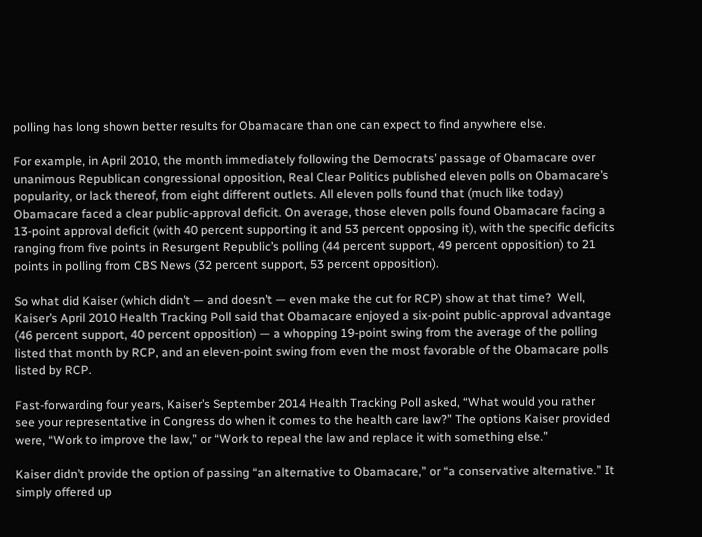polling has long shown better results for Obamacare than one can expect to find anywhere else.

For example, in April 2010, the month immediately following the Democrats’ passage of Obamacare over unanimous Republican congressional opposition, Real Clear Politics published eleven polls on Obamacare’s popularity, or lack thereof, from eight different outlets. All eleven polls found that (much like today) Obamacare faced a clear public-approval deficit. On average, those eleven polls found Obamacare facing a 13-point approval deficit (with 40 percent supporting it and 53 percent opposing it), with the specific deficits ranging from five points in Resurgent Republic’s polling (44 percent support, 49 percent opposition) to 21 points in polling from CBS News (32 percent support, 53 percent opposition).

So what did Kaiser (which didn’t — and doesn’t — even make the cut for RCP) show at that time?  Well, Kaiser’s April 2010 Health Tracking Poll said that Obamacare enjoyed a six-point public-approval advantage (46 percent support, 40 percent opposition) — a whopping 19-point swing from the average of the polling listed that month by RCP, and an eleven-point swing from even the most favorable of the Obamacare polls listed by RCP.

Fast-forwarding four years, Kaiser’s September 2014 Health Tracking Poll asked, “What would you rather see your representative in Congress do when it comes to the health care law?” The options Kaiser provided were, “Work to improve the law,” or “Work to repeal the law and replace it with something else.”

Kaiser didn’t provide the option of passing “an alternative to Obamacare,” or “a conservative alternative.” It simply offered up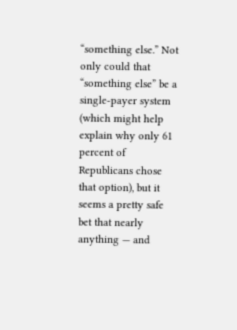“something else.” Not only could that “something else” be a single-payer system (which might help explain why only 61 percent of Republicans chose that option), but it seems a pretty safe bet that nearly anything — and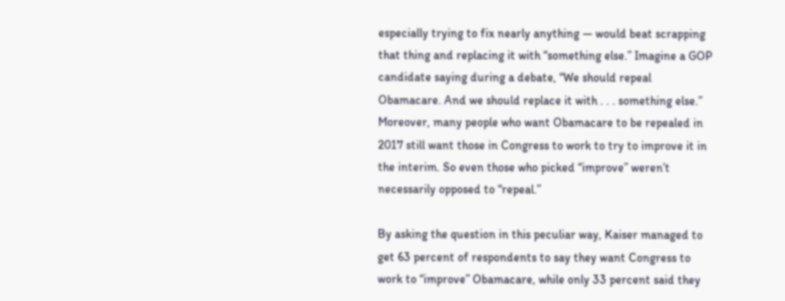especially trying to fix nearly anything — would beat scrapping that thing and replacing it with “something else.” Imagine a GOP candidate saying during a debate, “We should repeal Obamacare. And we should replace it with . . . something else.” Moreover, many people who want Obamacare to be repealed in 2017 still want those in Congress to work to try to improve it in the interim. So even those who picked “improve” weren’t necessarily opposed to “repeal.”

By asking the question in this peculiar way, Kaiser managed to get 63 percent of respondents to say they want Congress to work to “improve” Obamacare, while only 33 percent said they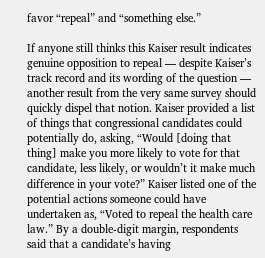favor “repeal” and “something else.”

If anyone still thinks this Kaiser result indicates genuine opposition to repeal — despite Kaiser’s track record and its wording of the question — another result from the very same survey should quickly dispel that notion. Kaiser provided a list of things that congressional candidates could potentially do, asking, “Would [doing that thing] make you more likely to vote for that candidate, less likely, or wouldn’t it make much difference in your vote?” Kaiser listed one of the potential actions someone could have undertaken as, “Voted to repeal the health care law.” By a double-digit margin, respondents said that a candidate’s having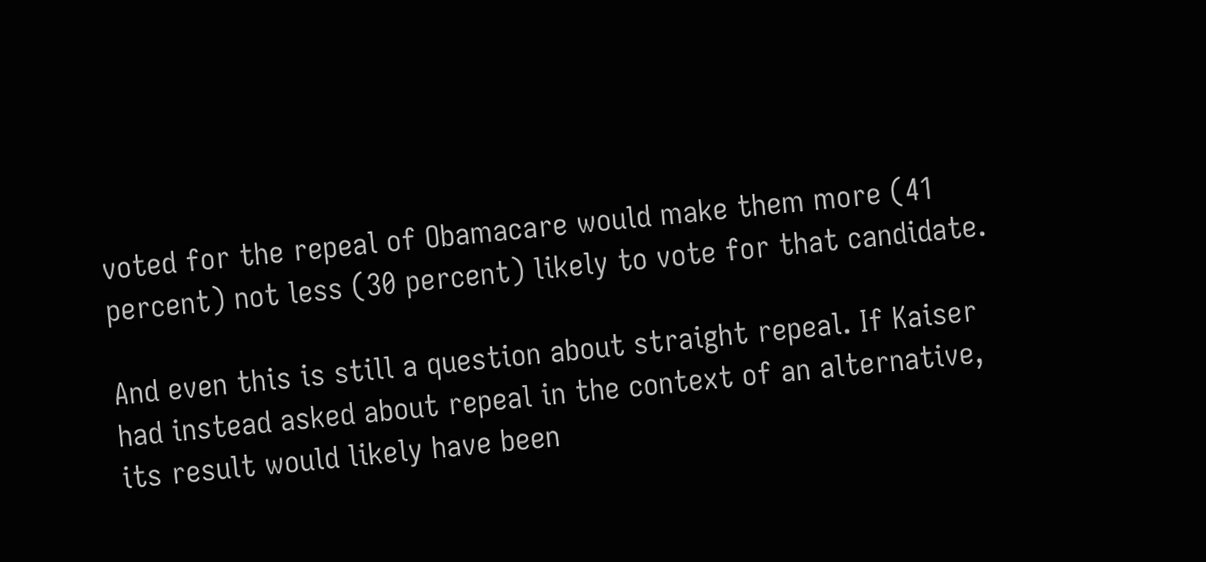voted for the repeal of Obamacare would make them more (41 percent) not less (30 percent) likely to vote for that candidate.

And even this is still a question about straight repeal. If Kaiser had instead asked about repeal in the context of an alternative, its result would likely have been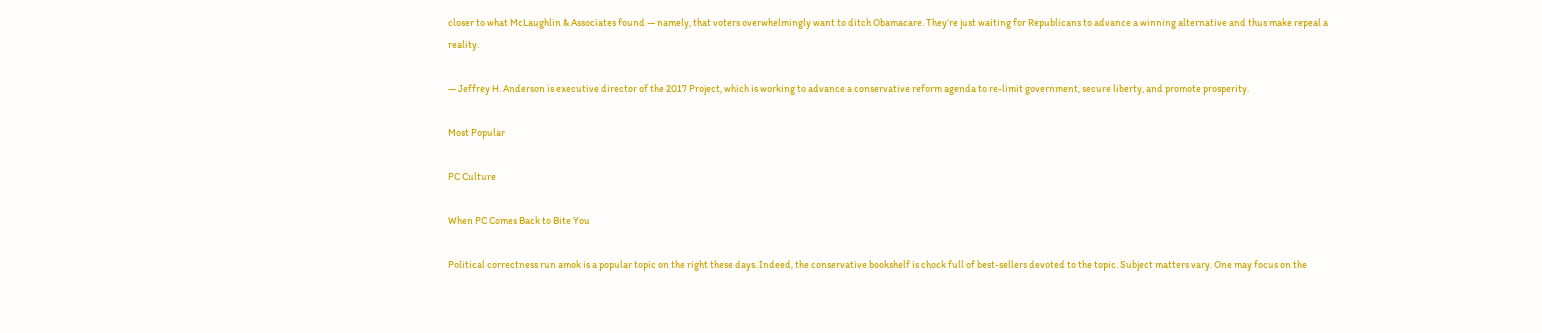closer to what McLaughlin & Associates found — namely, that voters overwhelmingly want to ditch Obamacare. They’re just waiting for Republicans to advance a winning alternative and thus make repeal a reality.

— Jeffrey H. Anderson is executive director of the 2017 Project, which is working to advance a conservative reform agenda to re-limit government, secure liberty, and promote prosperity.

Most Popular

PC Culture

When PC Comes Back to Bite You

Political correctness run amok is a popular topic on the right these days. Indeed, the conservative bookshelf is chock full of best-sellers devoted to the topic. Subject matters vary. One may focus on the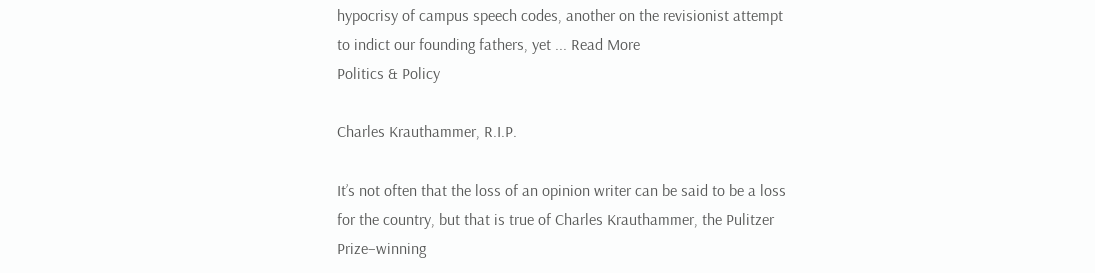hypocrisy of campus speech codes, another on the revisionist attempt to indict our founding fathers, yet ... Read More
Politics & Policy

Charles Krauthammer, R.I.P.

It’s not often that the loss of an opinion writer can be said to be a loss for the country, but that is true of Charles Krauthammer, the Pulitzer Prize–winning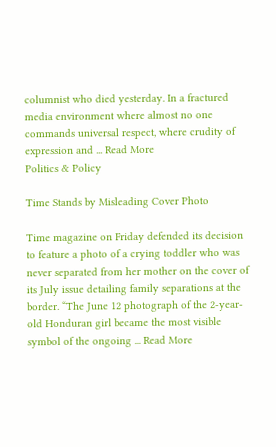columnist who died yesterday. In a fractured media environment where almost no one commands universal respect, where crudity of expression and ... Read More
Politics & Policy

Time Stands by Misleading Cover Photo

Time magazine on Friday defended its decision to feature a photo of a crying toddler who was never separated from her mother on the cover of its July issue detailing family separations at the border. “The June 12 photograph of the 2-year-old Honduran girl became the most visible symbol of the ongoing ... Read More